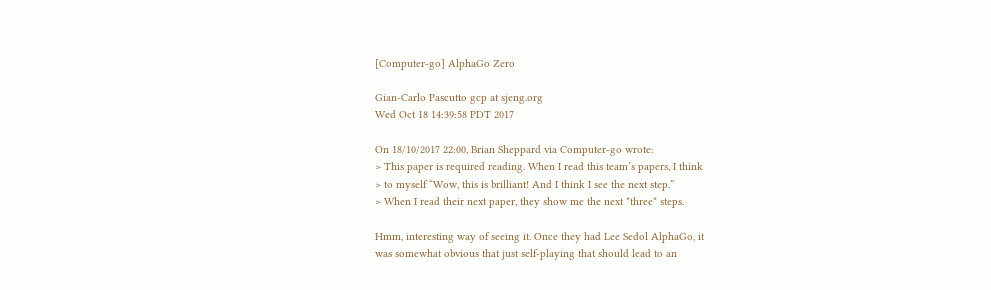[Computer-go] AlphaGo Zero

Gian-Carlo Pascutto gcp at sjeng.org
Wed Oct 18 14:39:58 PDT 2017

On 18/10/2017 22:00, Brian Sheppard via Computer-go wrote:
> This paper is required reading. When I read this team’s papers, I think
> to myself “Wow, this is brilliant! And I think I see the next step.”
> When I read their next paper, they show me the next *three* steps.

Hmm, interesting way of seeing it. Once they had Lee Sedol AlphaGo, it
was somewhat obvious that just self-playing that should lead to an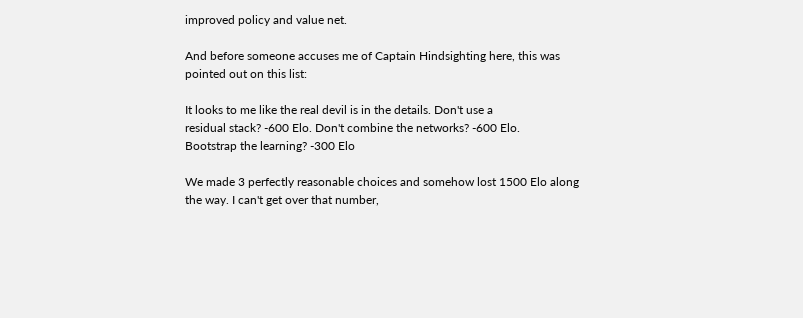improved policy and value net.

And before someone accuses me of Captain Hindsighting here, this was
pointed out on this list:

It looks to me like the real devil is in the details. Don't use a
residual stack? -600 Elo. Don't combine the networks? -600 Elo.
Bootstrap the learning? -300 Elo

We made 3 perfectly reasonable choices and somehow lost 1500 Elo along
the way. I can't get over that number,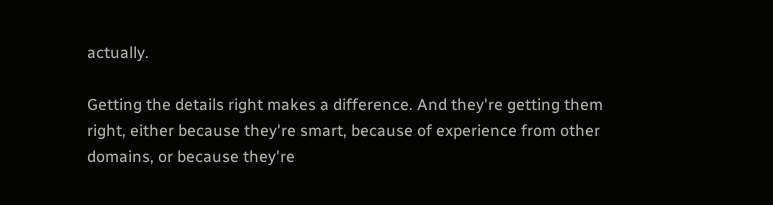actually.

Getting the details right makes a difference. And they're getting them
right, either because they're smart, because of experience from other
domains, or because they're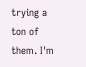trying a ton of them. I'm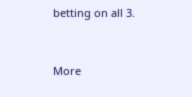betting on all 3.


More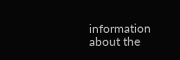information about the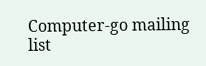Computer-go mailing list